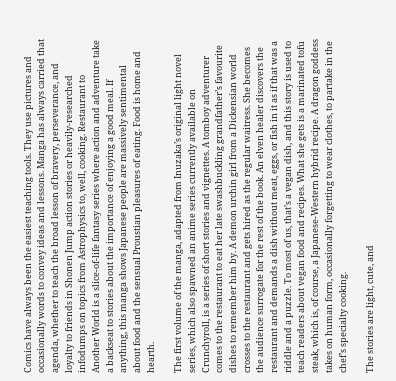Comics have always been the easiest teaching tools. They use pictures and occasionally words to convey ideas and lessons. Manga has always carried that agenda, whether to teach the broad lesson of bravery, perseverance, and loyalty to friends in Shonen Jump action stories or heavily-researched infodumps on topics from Astrophysics to, well, cooking. Restaurant to Another World is a slice-of-life fantasy series where action and adventure take a backseat to stories about the importance of enjoying a good meal. If anything, this manga shows Japanese people are massively sentimental about food and the sensual Proustian pleasures of eating. Food is home and hearth.

The first volume of the manga, adapted from Inuzaka’s original light novel series, which also spawned an anime series currently available on Crunchyroll, is a series of short stories and vignettes. A tomboy adventurer comes to the restaurant to eat her late swashbuckling grandfather’s favourite dishes to remember him by. A demon urchin girl from a Dickensian world crosses to the restaurant and gets hired as the regular waitress. She becomes the audience surrogate for the rest of the book. An elven healer discovers the restaurant and demands a dish without meat, eggs, or fish in it as if that was a riddle and a puzzle. To most of us, that’s a vegan dish, and this story is used to teach readers about vegan food and recipes. What she gets is a marinated tofu steak, which is, of course, a Japanese-Western hybrid recipe. A dragon goddess takes on human form, occasionally forgetting to wear clothes, to partake in the chef’s specialty cooking.

The stories are light, cute, and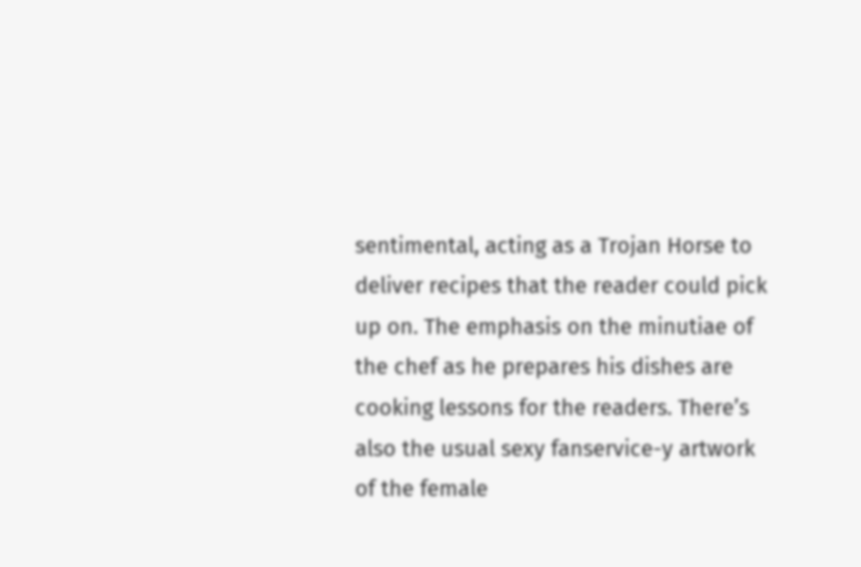sentimental, acting as a Trojan Horse to deliver recipes that the reader could pick up on. The emphasis on the minutiae of the chef as he prepares his dishes are cooking lessons for the readers. There’s also the usual sexy fanservice-y artwork of the female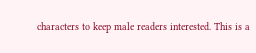characters to keep male readers interested. This is a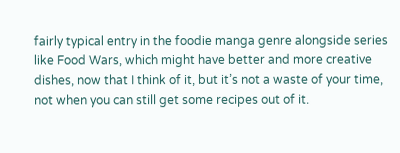fairly typical entry in the foodie manga genre alongside series like Food Wars, which might have better and more creative dishes, now that I think of it, but it’s not a waste of your time, not when you can still get some recipes out of it.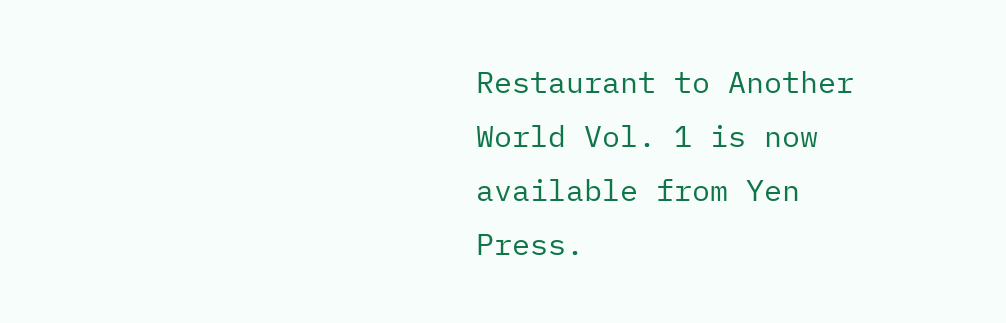Restaurant to Another World Vol. 1 is now available from Yen Press.